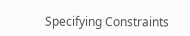Specifying Constraints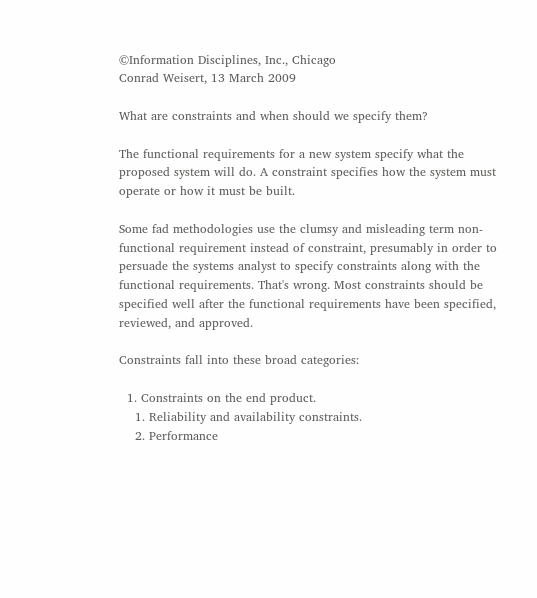©Information Disciplines, Inc., Chicago
Conrad Weisert, 13 March 2009

What are constraints and when should we specify them?

The functional requirements for a new system specify what the proposed system will do. A constraint specifies how the system must operate or how it must be built.

Some fad methodologies use the clumsy and misleading term non-functional requirement instead of constraint, presumably in order to persuade the systems analyst to specify constraints along with the functional requirements. That's wrong. Most constraints should be specified well after the functional requirements have been specified, reviewed, and approved.

Constraints fall into these broad categories:

  1. Constraints on the end product.
    1. Reliability and availability constraints.
    2. Performance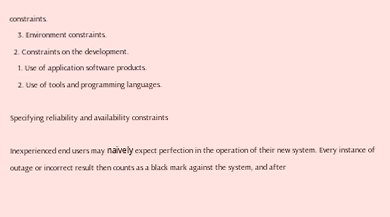constraints.
    3. Environment constraints.
  2. Constraints on the development.
    1. Use of application software products.
    2. Use of tools and programming languages.

Specifying reliability and availability constraints

Inexperienced end users may naïvely expect perfection in the operation of their new system. Every instance of outage or incorrect result then counts as a black mark against the system, and after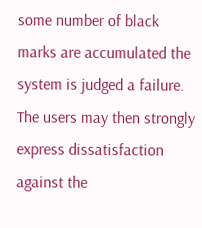some number of black marks are accumulated the system is judged a failure. The users may then strongly express dissatisfaction against the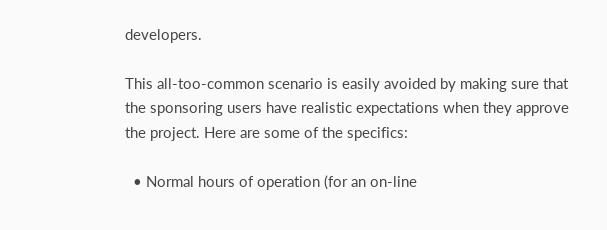developers.

This all-too-common scenario is easily avoided by making sure that the sponsoring users have realistic expectations when they approve the project. Here are some of the specifics:

  • Normal hours of operation (for an on-line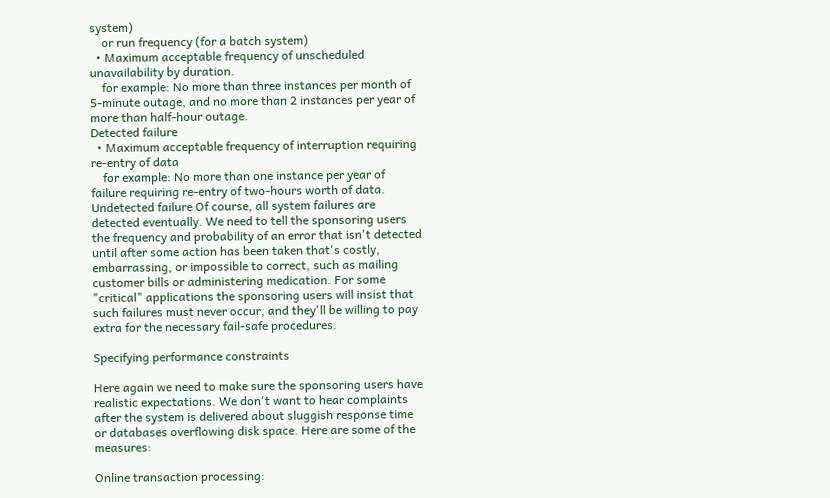system)
    or run frequency (for a batch system)
  • Maximum acceptable frequency of unscheduled unavailability by duration.
    for example: No more than three instances per month of 5-minute outage, and no more than 2 instances per year of more than half-hour outage.
Detected failure
  • Maximum acceptable frequency of interruption requiring re-entry of data
    for example: No more than one instance per year of failure requiring re-entry of two-hours worth of data.
Undetected failure Of course, all system failures are detected eventually. We need to tell the sponsoring users the frequency and probability of an error that isn't detected until after some action has been taken that's costly, embarrassing, or impossible to correct, such as mailing customer bills or administering medication. For some "critical" applications the sponsoring users will insist that such failures must never occur, and they'll be willing to pay extra for the necessary fail-safe procedures.

Specifying performance constraints

Here again we need to make sure the sponsoring users have realistic expectations. We don't want to hear complaints after the system is delivered about sluggish response time or databases overflowing disk space. Here are some of the measures:

Online transaction processing: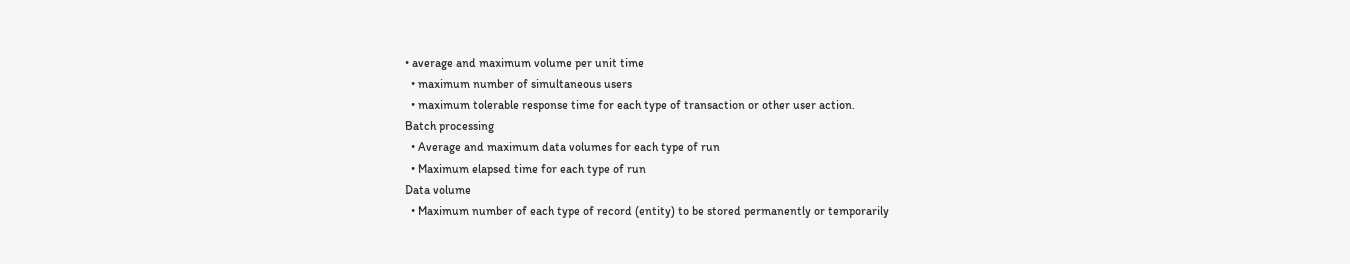• average and maximum volume per unit time
  • maximum number of simultaneous users
  • maximum tolerable response time for each type of transaction or other user action.
Batch processing
  • Average and maximum data volumes for each type of run
  • Maximum elapsed time for each type of run
Data volume
  • Maximum number of each type of record (entity) to be stored permanently or temporarily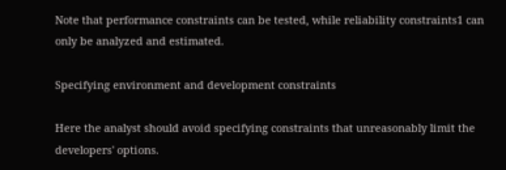Note that performance constraints can be tested, while reliability constraints1 can only be analyzed and estimated.

Specifying environment and development constraints

Here the analyst should avoid specifying constraints that unreasonably limit the developers' options.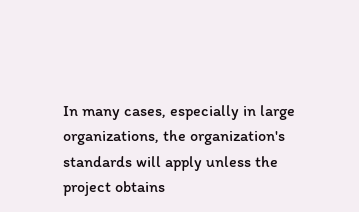In many cases, especially in large organizations, the organization's standards will apply unless the project obtains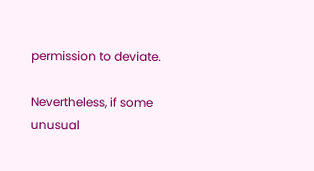permission to deviate.

Nevertheless, if some unusual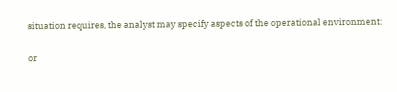situation requires, the analyst may specify aspects of the operational environment:

or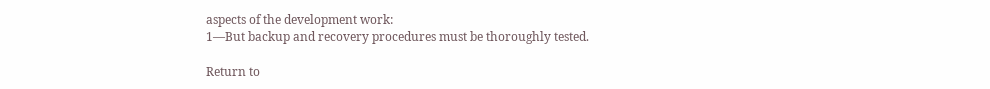aspects of the development work:
1—But backup and recovery procedures must be thoroughly tested.

Return to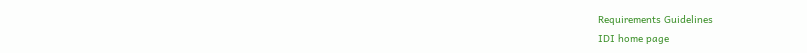Requirements Guidelines
IDI home page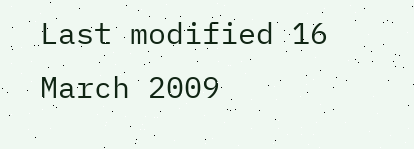Last modified 16 March 2009